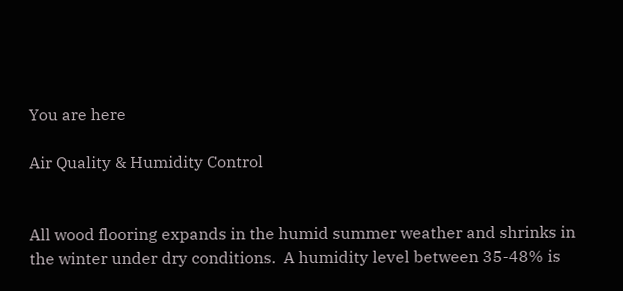You are here

Air Quality & Humidity Control


All wood flooring expands in the humid summer weather and shrinks in the winter under dry conditions.  A humidity level between 35-48% is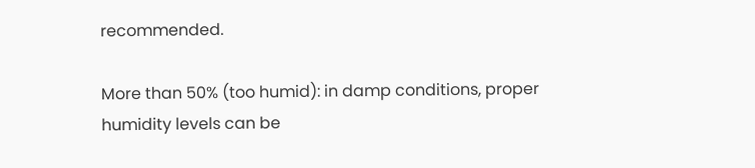recommended.

More than 50% (too humid): in damp conditions, proper humidity levels can be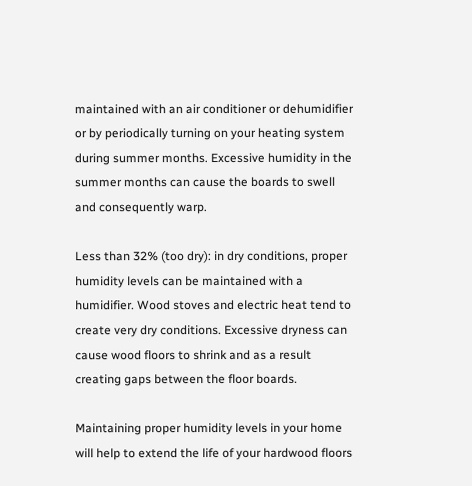maintained with an air conditioner or dehumidifier or by periodically turning on your heating system during summer months. Excessive humidity in the summer months can cause the boards to swell and consequently warp.

Less than 32% (too dry): in dry conditions, proper humidity levels can be maintained with a humidifier. Wood stoves and electric heat tend to create very dry conditions. Excessive dryness can cause wood floors to shrink and as a result creating gaps between the floor boards.

Maintaining proper humidity levels in your home will help to extend the life of your hardwood floors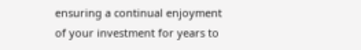ensuring a continual enjoyment of your investment for years to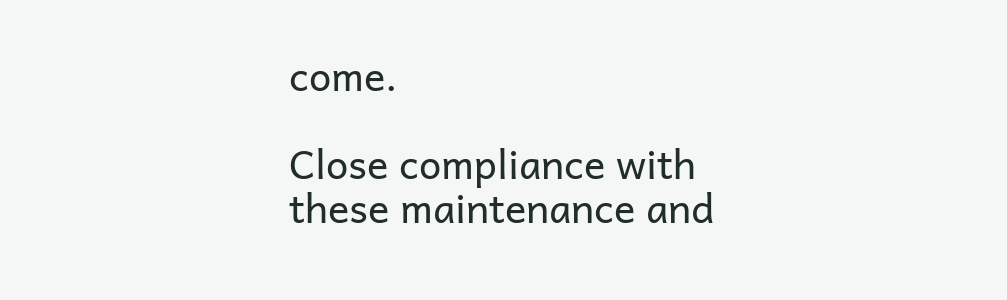come.

Close compliance with these maintenance and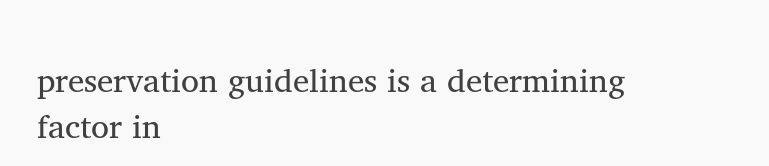preservation guidelines is a determining factor in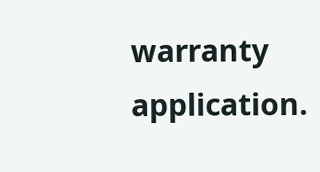warranty application.